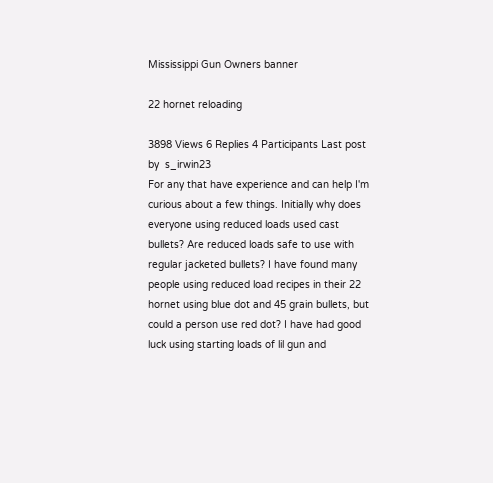Mississippi Gun Owners banner

22 hornet reloading

3898 Views 6 Replies 4 Participants Last post by  s_irwin23
For any that have experience and can help I'm curious about a few things. Initially why does everyone using reduced loads used cast bullets? Are reduced loads safe to use with regular jacketed bullets? I have found many people using reduced load recipes in their 22 hornet using blue dot and 45 grain bullets, but could a person use red dot? I have had good luck using starting loads of lil gun and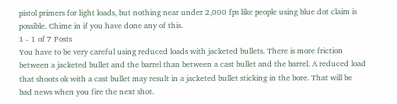pistol primers for light loads, but nothing near under 2,000 fps like people using blue dot claim is possible. Chime in if you have done any of this.
1 - 1 of 7 Posts
You have to be very careful using reduced loads with jacketed bullets. There is more friction between a jacketed bullet and the barrel than between a cast bullet and the barrel. A reduced load that shoots ok with a cast bullet may result in a jacketed bullet sticking in the bore. That will be bad news when you fire the next shot.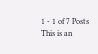1 - 1 of 7 Posts
This is an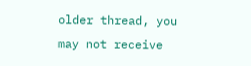older thread, you may not receive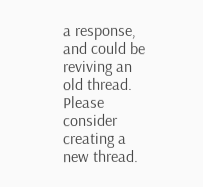a response, and could be reviving an old thread. Please consider creating a new thread.